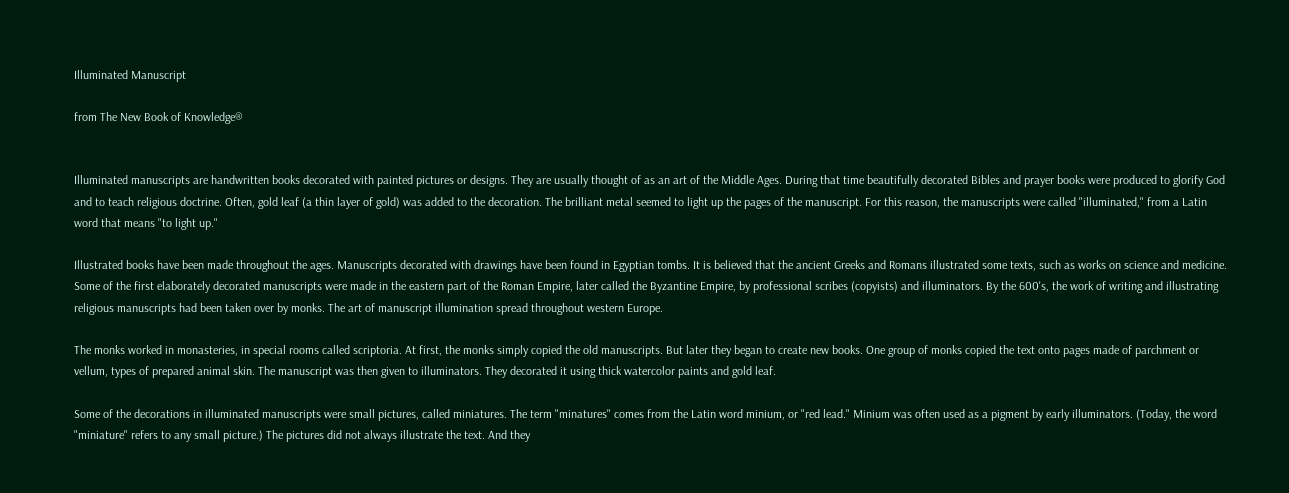Illuminated Manuscript

from The New Book of Knowledge®


Illuminated manuscripts are handwritten books decorated with painted pictures or designs. They are usually thought of as an art of the Middle Ages. During that time beautifully decorated Bibles and prayer books were produced to glorify God and to teach religious doctrine. Often, gold leaf (a thin layer of gold) was added to the decoration. The brilliant metal seemed to light up the pages of the manuscript. For this reason, the manuscripts were called "illuminated," from a Latin word that means "to light up."

Illustrated books have been made throughout the ages. Manuscripts decorated with drawings have been found in Egyptian tombs. It is believed that the ancient Greeks and Romans illustrated some texts, such as works on science and medicine. Some of the first elaborately decorated manuscripts were made in the eastern part of the Roman Empire, later called the Byzantine Empire, by professional scribes (copyists) and illuminators. By the 600's, the work of writing and illustrating religious manuscripts had been taken over by monks. The art of manuscript illumination spread throughout western Europe.

The monks worked in monasteries, in special rooms called scriptoria. At first, the monks simply copied the old manuscripts. But later they began to create new books. One group of monks copied the text onto pages made of parchment or vellum, types of prepared animal skin. The manuscript was then given to illuminators. They decorated it using thick watercolor paints and gold leaf.

Some of the decorations in illuminated manuscripts were small pictures, called miniatures. The term "minatures" comes from the Latin word minium, or "red lead." Minium was often used as a pigment by early illuminators. (Today, the word "miniature" refers to any small picture.) The pictures did not always illustrate the text. And they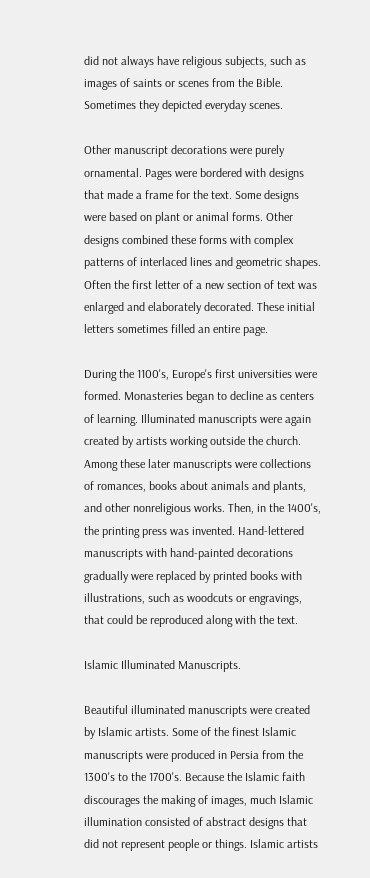did not always have religious subjects, such as images of saints or scenes from the Bible. Sometimes they depicted everyday scenes.

Other manuscript decorations were purely ornamental. Pages were bordered with designs that made a frame for the text. Some designs were based on plant or animal forms. Other designs combined these forms with complex patterns of interlaced lines and geometric shapes. Often the first letter of a new section of text was enlarged and elaborately decorated. These initial letters sometimes filled an entire page.

During the 1100's, Europe's first universities were formed. Monasteries began to decline as centers of learning. Illuminated manuscripts were again created by artists working outside the church. Among these later manuscripts were collections of romances, books about animals and plants, and other nonreligious works. Then, in the 1400's, the printing press was invented. Hand-lettered manuscripts with hand-painted decorations gradually were replaced by printed books with illustrations, such as woodcuts or engravings, that could be reproduced along with the text.

Islamic Illuminated Manuscripts.

Beautiful illuminated manuscripts were created by Islamic artists. Some of the finest Islamic manuscripts were produced in Persia from the 1300's to the 1700's. Because the Islamic faith discourages the making of images, much Islamic illumination consisted of abstract designs that did not represent people or things. Islamic artists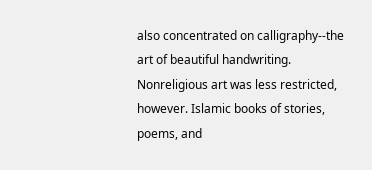also concentrated on calligraphy--the art of beautiful handwriting. Nonreligious art was less restricted, however. Islamic books of stories, poems, and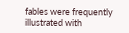fables were frequently illustrated with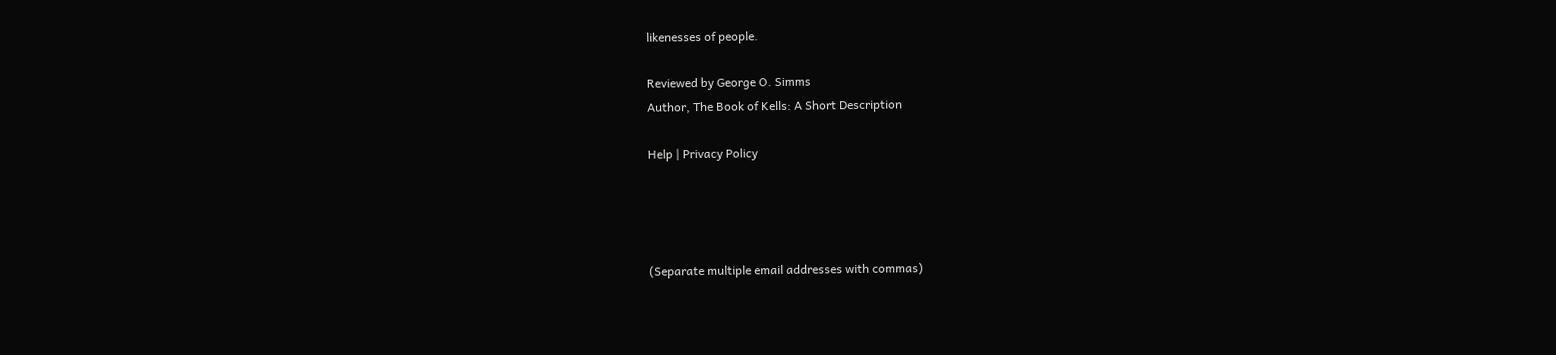likenesses of people.

Reviewed by George O. Simms
Author, The Book of Kells: A Short Description

Help | Privacy Policy




(Separate multiple email addresses with commas)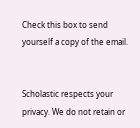Check this box to send yourself a copy of the email.


Scholastic respects your privacy. We do not retain or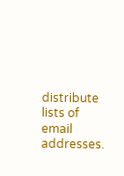distribute lists of email addresses.